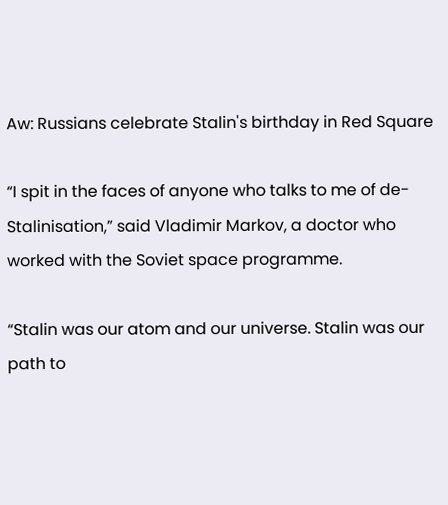Aw: Russians celebrate Stalin's birthday in Red Square

“I spit in the faces of anyone who talks to me of de-Stalinisation,” said Vladimir Markov, a doctor who worked with the Soviet space programme.

“Stalin was our atom and our universe. Stalin was our path to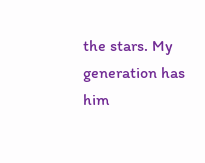the stars. My generation has him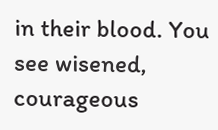in their blood. You see wisened, courageous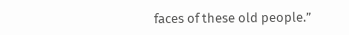faces of these old people.”